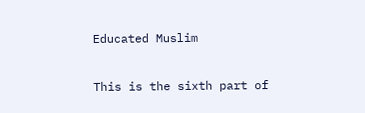Educated Muslim

This is the sixth part of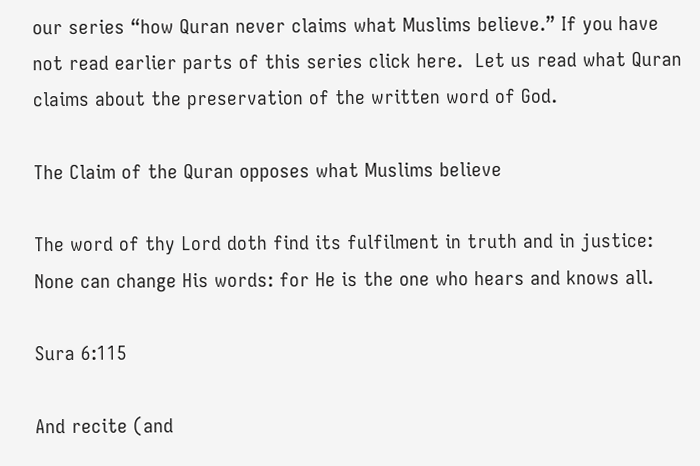our series “how Quran never claims what Muslims believe.” If you have not read earlier parts of this series click here.  Let us read what Quran claims about the preservation of the written word of God.

The Claim of the Quran opposes what Muslims believe

The word of thy Lord doth find its fulfilment in truth and in justice: None can change His words: for He is the one who hears and knows all.

Sura 6:115

And recite (and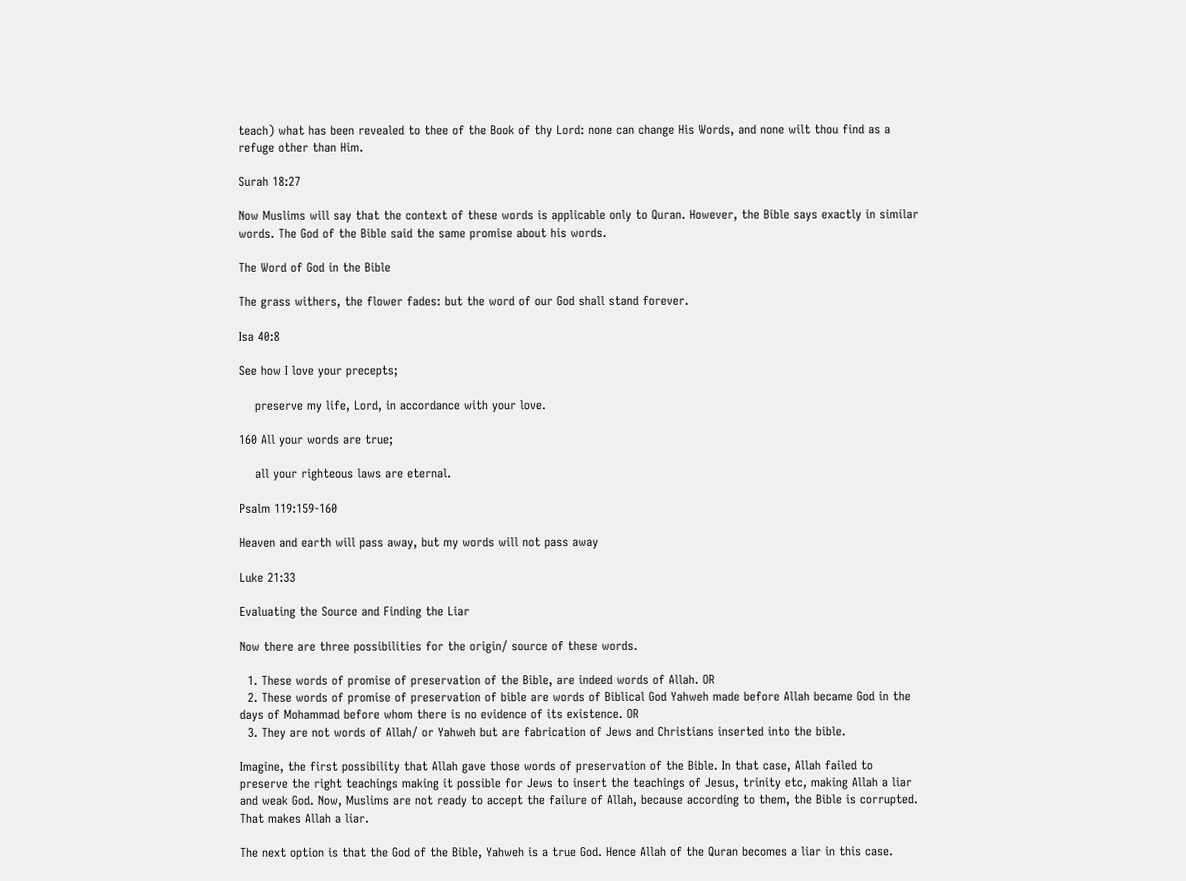teach) what has been revealed to thee of the Book of thy Lord: none can change His Words, and none wilt thou find as a refuge other than Him.

Surah 18:27

Now Muslims will say that the context of these words is applicable only to Quran. However, the Bible says exactly in similar words. The God of the Bible said the same promise about his words.

The Word of God in the Bible

The grass withers, the flower fades: but the word of our God shall stand forever.

Isa 40:8

See how I love your precepts;

    preserve my life, Lord, in accordance with your love.

160 All your words are true;

    all your righteous laws are eternal.

Psalm 119:159-160

Heaven and earth will pass away, but my words will not pass away

Luke 21:33

Evaluating the Source and Finding the Liar

Now there are three possibilities for the origin/ source of these words.

  1. These words of promise of preservation of the Bible, are indeed words of Allah. OR
  2. These words of promise of preservation of bible are words of Biblical God Yahweh made before Allah became God in the days of Mohammad before whom there is no evidence of its existence. OR
  3. They are not words of Allah/ or Yahweh but are fabrication of Jews and Christians inserted into the bible.

Imagine, the first possibility that Allah gave those words of preservation of the Bible. In that case, Allah failed to preserve the right teachings making it possible for Jews to insert the teachings of Jesus, trinity etc, making Allah a liar and weak God. Now, Muslims are not ready to accept the failure of Allah, because according to them, the Bible is corrupted. That makes Allah a liar.

The next option is that the God of the Bible, Yahweh is a true God. Hence Allah of the Quran becomes a liar in this case.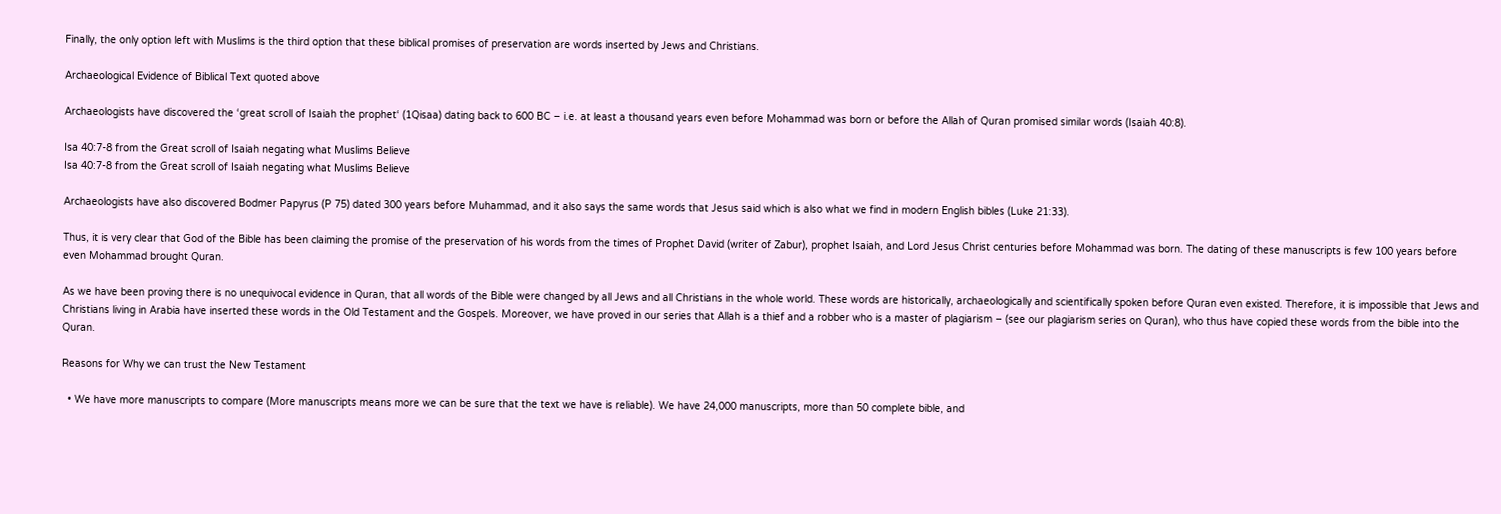Finally, the only option left with Muslims is the third option that these biblical promises of preservation are words inserted by Jews and Christians.

Archaeological Evidence of Biblical Text quoted above

Archaeologists have discovered the ‘great scroll of Isaiah the prophet‘ (1Qisaa) dating back to 600 BC – i.e. at least a thousand years even before Mohammad was born or before the Allah of Quran promised similar words (Isaiah 40:8).

Isa 40:7-8 from the Great scroll of Isaiah negating what Muslims Believe
Isa 40:7-8 from the Great scroll of Isaiah negating what Muslims Believe

Archaeologists have also discovered Bodmer Papyrus (P 75) dated 300 years before Muhammad, and it also says the same words that Jesus said which is also what we find in modern English bibles (Luke 21:33).

Thus, it is very clear that God of the Bible has been claiming the promise of the preservation of his words from the times of Prophet David (writer of Zabur), prophet Isaiah, and Lord Jesus Christ centuries before Mohammad was born. The dating of these manuscripts is few 100 years before even Mohammad brought Quran.

As we have been proving there is no unequivocal evidence in Quran, that all words of the Bible were changed by all Jews and all Christians in the whole world. These words are historically, archaeologically and scientifically spoken before Quran even existed. Therefore, it is impossible that Jews and Christians living in Arabia have inserted these words in the Old Testament and the Gospels. Moreover, we have proved in our series that Allah is a thief and a robber who is a master of plagiarism – (see our plagiarism series on Quran), who thus have copied these words from the bible into the Quran.

Reasons for Why we can trust the New Testament

  • We have more manuscripts to compare (More manuscripts means more we can be sure that the text we have is reliable). We have 24,000 manuscripts, more than 50 complete bible, and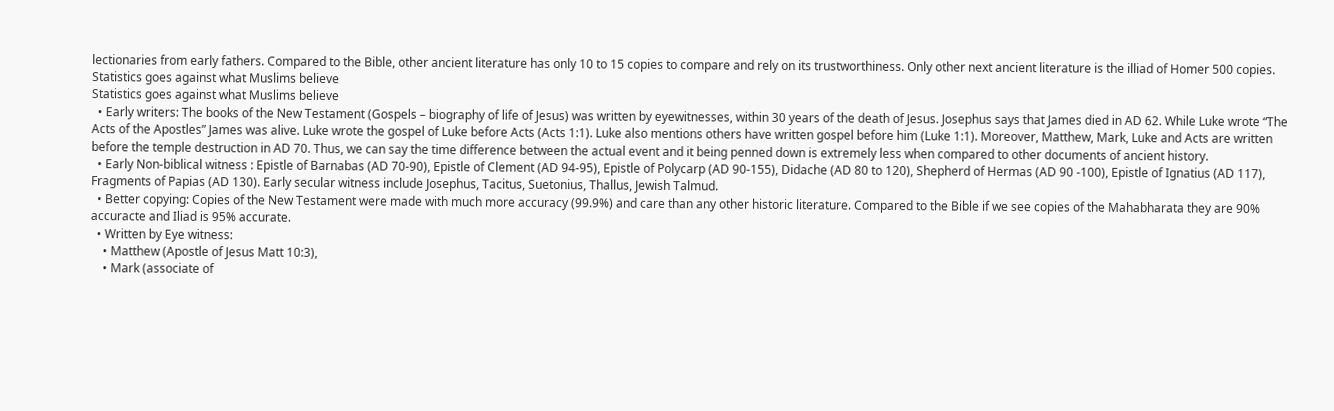lectionaries from early fathers. Compared to the Bible, other ancient literature has only 10 to 15 copies to compare and rely on its trustworthiness. Only other next ancient literature is the illiad of Homer 500 copies.
Statistics goes against what Muslims believe
Statistics goes against what Muslims believe
  • Early writers: The books of the New Testament (Gospels – biography of life of Jesus) was written by eyewitnesses, within 30 years of the death of Jesus. Josephus says that James died in AD 62. While Luke wrote “The Acts of the Apostles” James was alive. Luke wrote the gospel of Luke before Acts (Acts 1:1). Luke also mentions others have written gospel before him (Luke 1:1). Moreover, Matthew, Mark, Luke and Acts are written before the temple destruction in AD 70. Thus, we can say the time difference between the actual event and it being penned down is extremely less when compared to other documents of ancient history.
  • Early Non-biblical witness : Epistle of Barnabas (AD 70-90), Epistle of Clement (AD 94-95), Epistle of Polycarp (AD 90-155), Didache (AD 80 to 120), Shepherd of Hermas (AD 90 -100), Epistle of Ignatius (AD 117), Fragments of Papias (AD 130). Early secular witness include Josephus, Tacitus, Suetonius, Thallus, Jewish Talmud.
  • Better copying: Copies of the New Testament were made with much more accuracy (99.9%) and care than any other historic literature. Compared to the Bible if we see copies of the Mahabharata they are 90% accuracte and Iliad is 95% accurate.
  • Written by Eye witness:
    • Matthew (Apostle of Jesus Matt 10:3),
    • Mark (associate of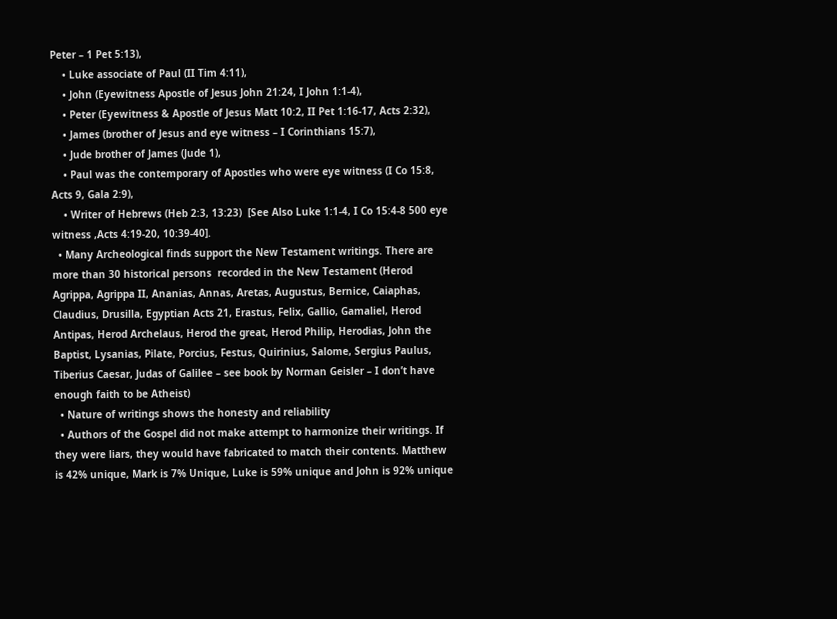Peter – 1 Pet 5:13),
    • Luke associate of Paul (II Tim 4:11),
    • John (Eyewitness Apostle of Jesus John 21:24, I John 1:1-4),
    • Peter (Eyewitness & Apostle of Jesus Matt 10:2, II Pet 1:16-17, Acts 2:32),
    • James (brother of Jesus and eye witness – I Corinthians 15:7),
    • Jude brother of James (Jude 1),
    • Paul was the contemporary of Apostles who were eye witness (I Co 15:8, Acts 9, Gala 2:9),
    • Writer of Hebrews (Heb 2:3, 13:23)  [See Also Luke 1:1-4, I Co 15:4-8 500 eye witness ,Acts 4:19-20, 10:39-40].
  • Many Archeological finds support the New Testament writings. There are more than 30 historical persons  recorded in the New Testament (Herod Agrippa, Agrippa II, Ananias, Annas, Aretas, Augustus, Bernice, Caiaphas, Claudius, Drusilla, Egyptian Acts 21, Erastus, Felix, Gallio, Gamaliel, Herod Antipas, Herod Archelaus, Herod the great, Herod Philip, Herodias, John the Baptist, Lysanias, Pilate, Porcius, Festus, Quirinius, Salome, Sergius Paulus, Tiberius Caesar, Judas of Galilee – see book by Norman Geisler – I don’t have enough faith to be Atheist)
  • Nature of writings shows the honesty and reliability
  • Authors of the Gospel did not make attempt to harmonize their writings. If they were liars, they would have fabricated to match their contents. Matthew is 42% unique, Mark is 7% Unique, Luke is 59% unique and John is 92% unique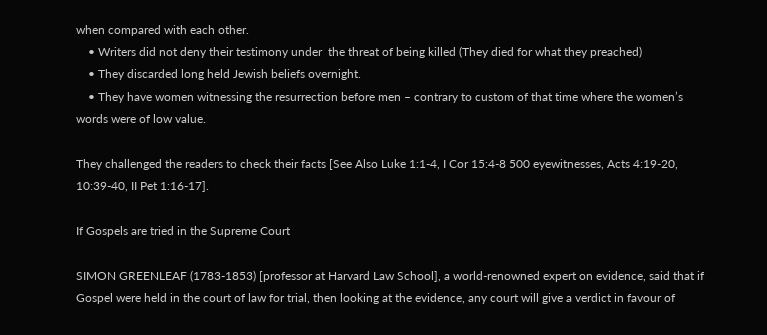when compared with each other.
    • Writers did not deny their testimony under  the threat of being killed (They died for what they preached)
    • They discarded long held Jewish beliefs overnight.
    • They have women witnessing the resurrection before men – contrary to custom of that time where the women’s words were of low value.

They challenged the readers to check their facts [See Also Luke 1:1-4, I Cor 15:4-8 500 eyewitnesses, Acts 4:19-20, 10:39-40, II Pet 1:16-17].

If Gospels are tried in the Supreme Court

SIMON GREENLEAF (1783-1853) [professor at Harvard Law School], a world-renowned expert on evidence, said that if Gospel were held in the court of law for trial, then looking at the evidence, any court will give a verdict in favour of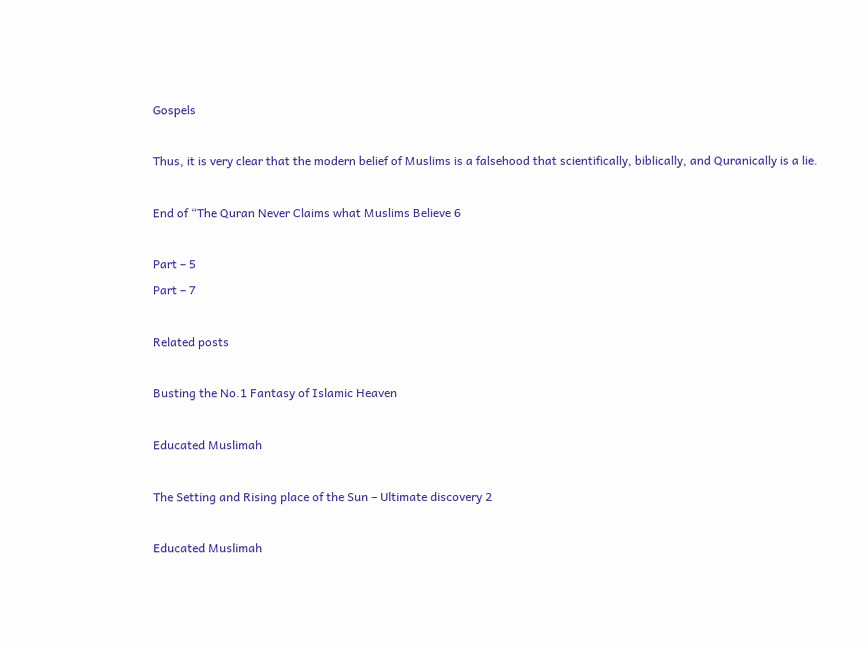Gospels

Thus, it is very clear that the modern belief of Muslims is a falsehood that scientifically, biblically, and Quranically is a lie.

End of “The Quran Never Claims what Muslims Believe 6

Part – 5
Part – 7

Related posts

Busting the No.1 Fantasy of Islamic Heaven

Educated Muslimah

The Setting and Rising place of the Sun – Ultimate discovery 2

Educated Muslimah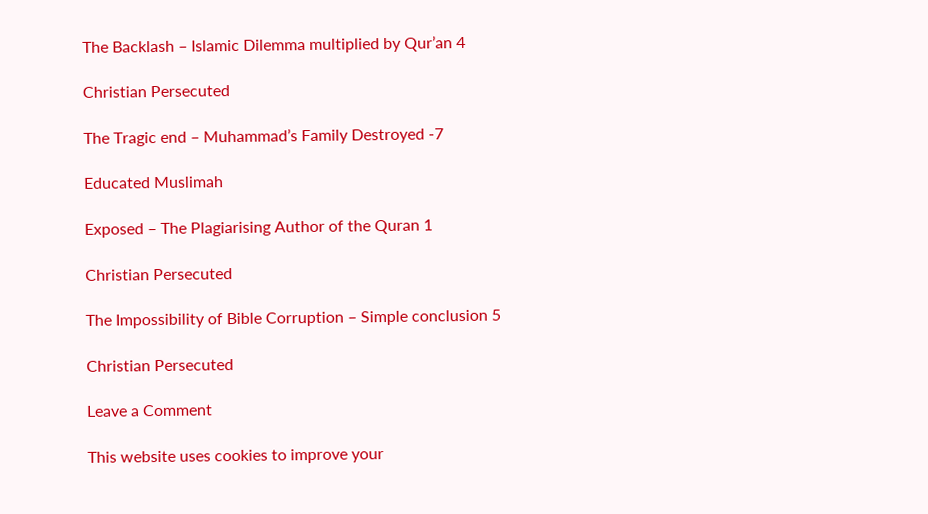The Backlash – Islamic Dilemma multiplied by Qur’an 4

Christian Persecuted

The Tragic end – Muhammad’s Family Destroyed -7

Educated Muslimah

Exposed – The Plagiarising Author of the Quran 1

Christian Persecuted

The Impossibility of Bible Corruption – Simple conclusion 5

Christian Persecuted

Leave a Comment

This website uses cookies to improve your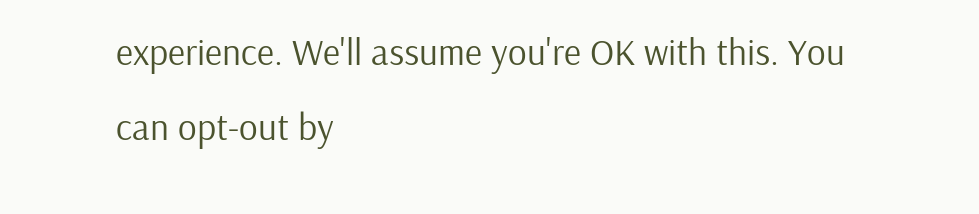experience. We'll assume you're OK with this. You can opt-out by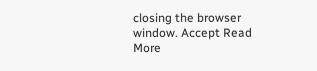closing the browser window. Accept Read More